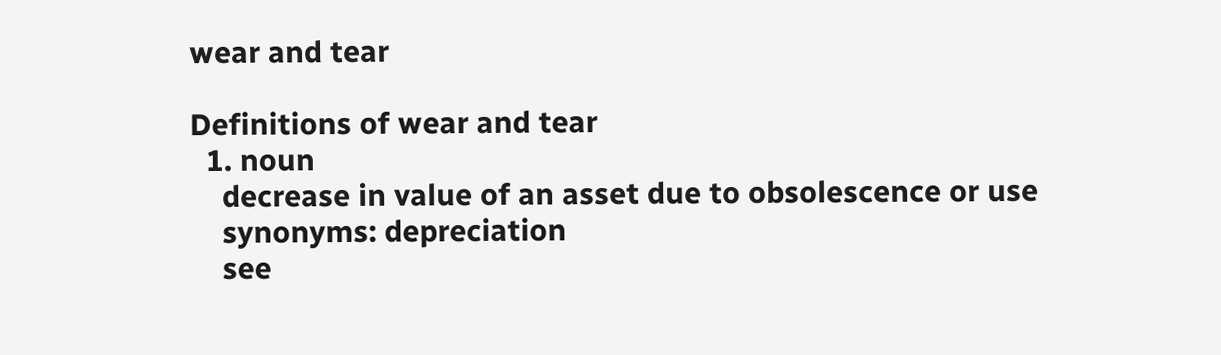wear and tear

Definitions of wear and tear
  1. noun
    decrease in value of an asset due to obsolescence or use
    synonyms: depreciation
    see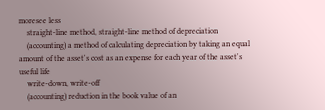moresee less
    straight-line method, straight-line method of depreciation
    (accounting) a method of calculating depreciation by taking an equal amount of the asset's cost as an expense for each year of the asset's useful life
    write-down, write-off
    (accounting) reduction in the book value of an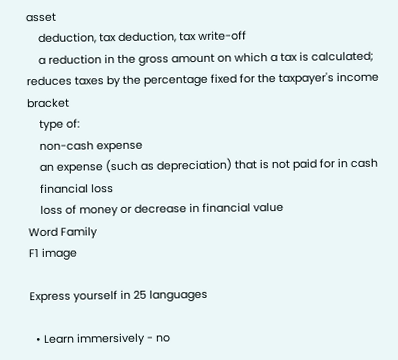asset
    deduction, tax deduction, tax write-off
    a reduction in the gross amount on which a tax is calculated; reduces taxes by the percentage fixed for the taxpayer's income bracket
    type of:
    non-cash expense
    an expense (such as depreciation) that is not paid for in cash
    financial loss
    loss of money or decrease in financial value
Word Family
F1 image

Express yourself in 25 languages

  • Learn immersively - no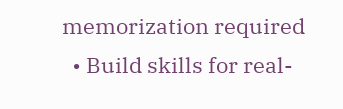memorization required
  • Build skills for real-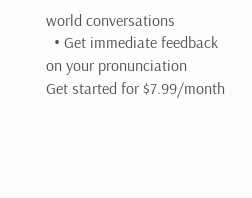world conversations
  • Get immediate feedback on your pronunciation
Get started for $7.99/month